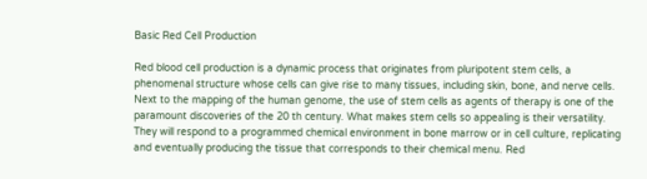Basic Red Cell Production

Red blood cell production is a dynamic process that originates from pluripotent stem cells, a phenomenal structure whose cells can give rise to many tissues, including skin, bone, and nerve cells. Next to the mapping of the human genome, the use of stem cells as agents of therapy is one of the paramount discoveries of the 20 th century. What makes stem cells so appealing is their versatility. They will respond to a programmed chemical environment in bone marrow or in cell culture, replicating and eventually producing the tissue that corresponds to their chemical menu. Red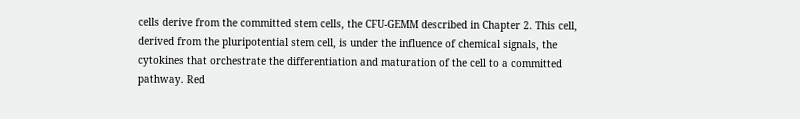cells derive from the committed stem cells, the CFU-GEMM described in Chapter 2. This cell, derived from the pluripotential stem cell, is under the influence of chemical signals, the cytokines that orchestrate the differentiation and maturation of the cell to a committed pathway. Red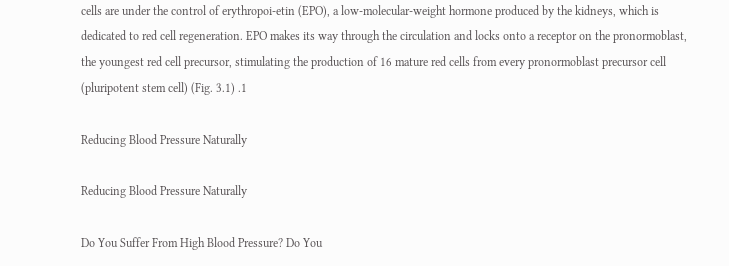cells are under the control of erythropoi-etin (EPO), a low-molecular-weight hormone produced by the kidneys, which is dedicated to red cell regeneration. EPO makes its way through the circulation and locks onto a receptor on the pronormoblast, the youngest red cell precursor, stimulating the production of 16 mature red cells from every pronormoblast precursor cell (pluripotent stem cell) (Fig. 3.1) .1

Reducing Blood Pressure Naturally

Reducing Blood Pressure Naturally

Do You Suffer From High Blood Pressure? Do You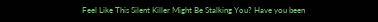Feel Like This Silent Killer Might Be Stalking You? Have you been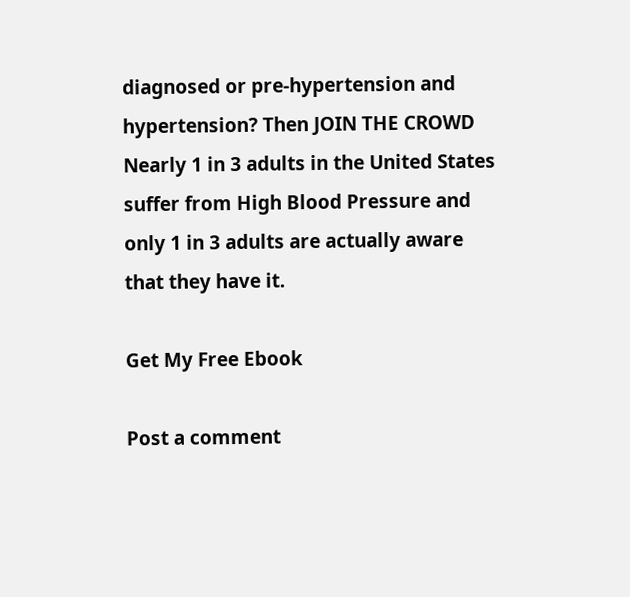diagnosed or pre-hypertension and hypertension? Then JOIN THE CROWD Nearly 1 in 3 adults in the United States suffer from High Blood Pressure and only 1 in 3 adults are actually aware that they have it.

Get My Free Ebook

Post a comment